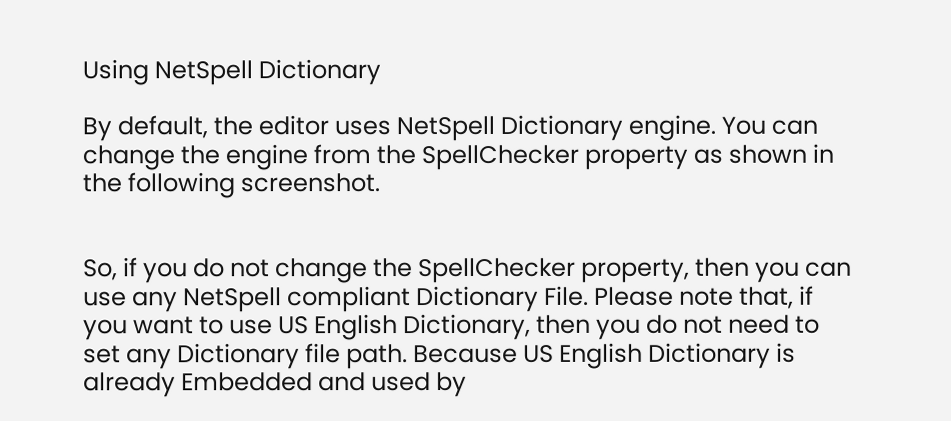Using NetSpell Dictionary

By default, the editor uses NetSpell Dictionary engine. You can change the engine from the SpellChecker property as shown in the following screenshot.


So, if you do not change the SpellChecker property, then you can use any NetSpell compliant Dictionary File. Please note that, if you want to use US English Dictionary, then you do not need to set any Dictionary file path. Because US English Dictionary is already Embedded and used by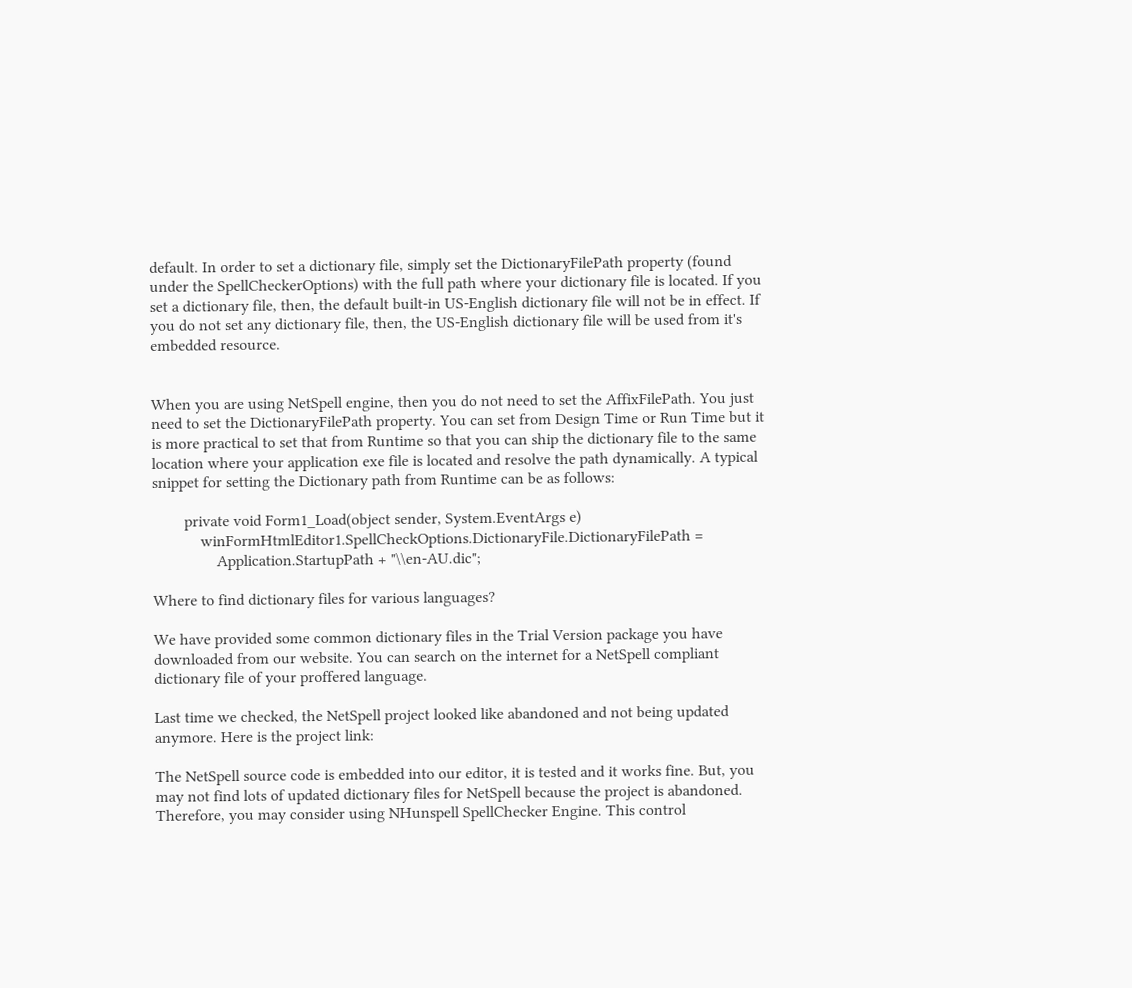default. In order to set a dictionary file, simply set the DictionaryFilePath property (found under the SpellCheckerOptions) with the full path where your dictionary file is located. If you set a dictionary file, then, the default built-in US-English dictionary file will not be in effect. If you do not set any dictionary file, then, the US-English dictionary file will be used from it's embedded resource.


When you are using NetSpell engine, then you do not need to set the AffixFilePath. You just need to set the DictionaryFilePath property. You can set from Design Time or Run Time but it is more practical to set that from Runtime so that you can ship the dictionary file to the same location where your application exe file is located and resolve the path dynamically. A typical snippet for setting the Dictionary path from Runtime can be as follows:

        private void Form1_Load(object sender, System.EventArgs e)
            winFormHtmlEditor1.SpellCheckOptions.DictionaryFile.DictionaryFilePath =
                Application.StartupPath + "\\en-AU.dic";

Where to find dictionary files for various languages?

We have provided some common dictionary files in the Trial Version package you have downloaded from our website. You can search on the internet for a NetSpell compliant dictionary file of your proffered language.

Last time we checked, the NetSpell project looked like abandoned and not being updated anymore. Here is the project link:

The NetSpell source code is embedded into our editor, it is tested and it works fine. But, you may not find lots of updated dictionary files for NetSpell because the project is abandoned. Therefore, you may consider using NHunspell SpellChecker Engine. This control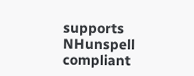supports NHunspell compliant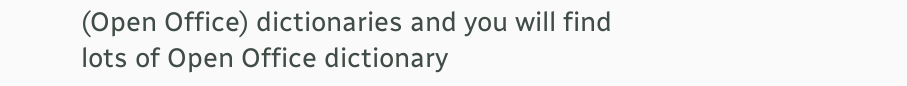(Open Office) dictionaries and you will find lots of Open Office dictionary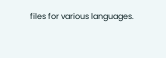files for various languages.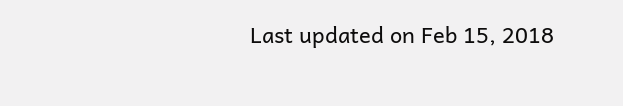Last updated on Feb 15, 2018